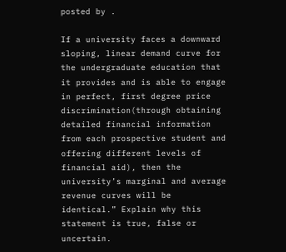posted by .

If a university faces a downward sloping, linear demand curve for the undergraduate education that it provides and is able to engage in perfect, first degree price discrimination(through obtaining detailed financial information from each prospective student and offering different levels of financial aid), then the university’s marginal and average revenue curves will be identical.” Explain why this statement is true, false or uncertain.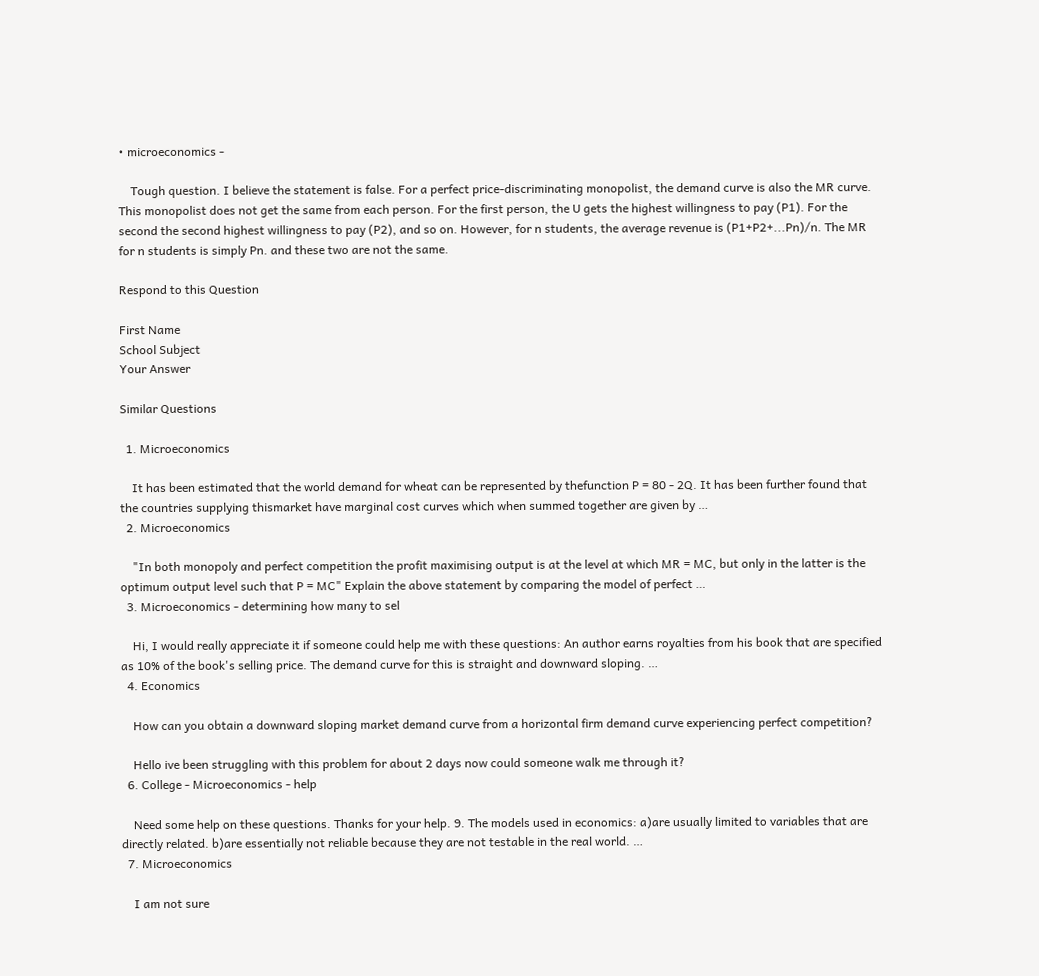• microeconomics -

    Tough question. I believe the statement is false. For a perfect price-discriminating monopolist, the demand curve is also the MR curve. This monopolist does not get the same from each person. For the first person, the U gets the highest willingness to pay (P1). For the second the second highest willingness to pay (P2), and so on. However, for n students, the average revenue is (P1+P2+...Pn)/n. The MR for n students is simply Pn. and these two are not the same.

Respond to this Question

First Name
School Subject
Your Answer

Similar Questions

  1. Microeconomics

    It has been estimated that the world demand for wheat can be represented by thefunction P = 80 - 2Q. It has been further found that the countries supplying thismarket have marginal cost curves which when summed together are given by …
  2. Microeconomics

    "In both monopoly and perfect competition the profit maximising output is at the level at which MR = MC, but only in the latter is the optimum output level such that P = MC" Explain the above statement by comparing the model of perfect …
  3. Microeconomics - determining how many to sel

    Hi, I would really appreciate it if someone could help me with these questions: An author earns royalties from his book that are specified as 10% of the book's selling price. The demand curve for this is straight and downward sloping. …
  4. Economics

    How can you obtain a downward sloping market demand curve from a horizontal firm demand curve experiencing perfect competition?

    Hello ive been struggling with this problem for about 2 days now could someone walk me through it?
  6. College - Microeconomics - help

    Need some help on these questions. Thanks for your help. 9. The models used in economics: a)are usually limited to variables that are directly related. b)are essentially not reliable because they are not testable in the real world. …
  7. Microeconomics

    I am not sure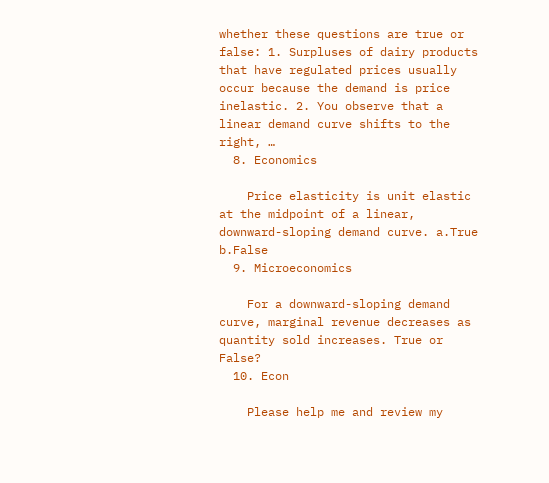whether these questions are true or false: 1. Surpluses of dairy products that have regulated prices usually occur because the demand is price inelastic. 2. You observe that a linear demand curve shifts to the right, …
  8. Economics

    Price elasticity is unit elastic at the midpoint of a linear, downward-sloping demand curve. a.True b.False
  9. Microeconomics

    For a downward-sloping demand curve, marginal revenue decreases as quantity sold increases. True or False?
  10. Econ

    Please help me and review my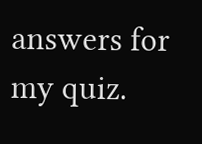answers for my quiz.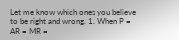Let me know which ones you believe to be right and wrong. 1. When P = AR = MR =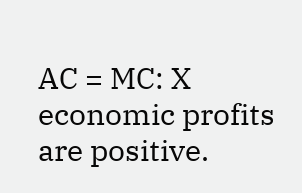AC = MC: X economic profits are positive.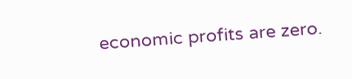economic profits are zero.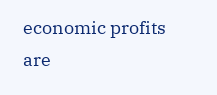economic profits are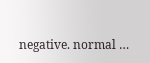negative. normal …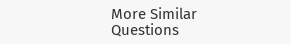More Similar Questions